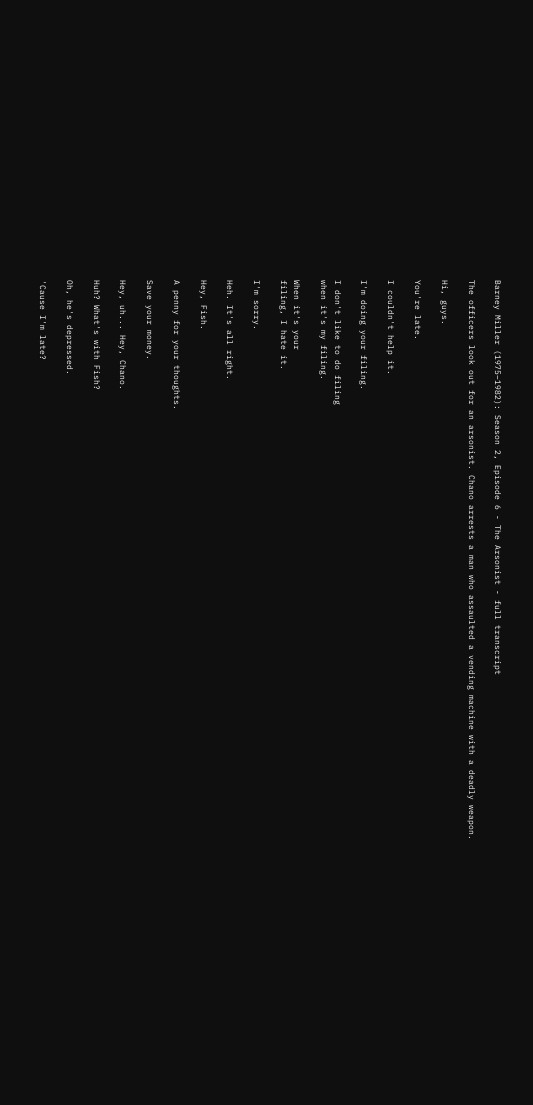Barney Miller (1975–1982): Season 2, Episode 6 - The Arsonist - full transcript

The officers look out for an arsonist. Chano arrests a man who assaulted a vending machine with a deadly weapon.

Hi, guys.

You're late.

I couldn't help it.

I'm doing your filing.

I don't like to do filing
when it's my filing.

When it's your
filing, I hate it.

I'm sorry.

Heh. It's all right.

Hey, Fish.

A penny for your thoughts.

Save your money.

Hey, uh... Hey, Chano.

Huh? What's with Fish?

Oh, he's depressed.

'Cause I'm late?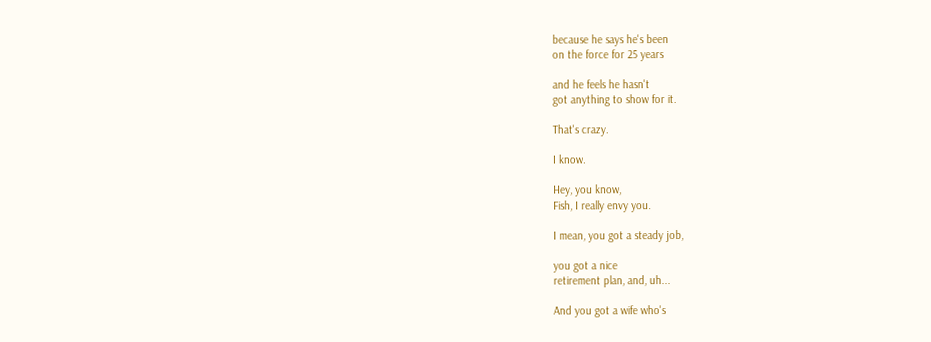because he says he's been
on the force for 25 years

and he feels he hasn't
got anything to show for it.

That's crazy.

I know.

Hey, you know,
Fish, I really envy you.

I mean, you got a steady job,

you got a nice
retirement plan, and, uh...

And you got a wife who's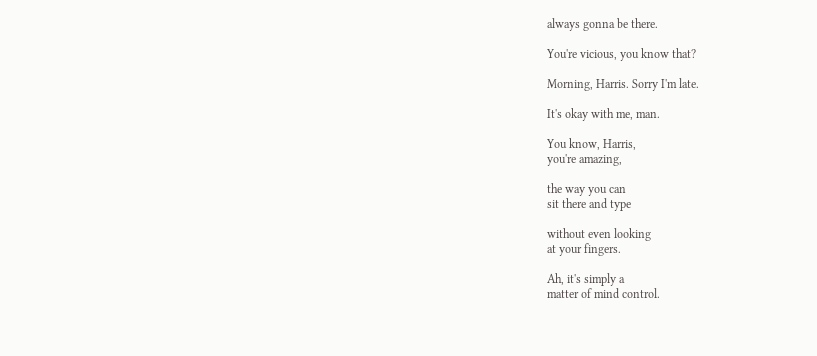always gonna be there.

You're vicious, you know that?

Morning, Harris. Sorry I'm late.

It's okay with me, man.

You know, Harris,
you're amazing,

the way you can
sit there and type

without even looking
at your fingers.

Ah, it's simply a
matter of mind control.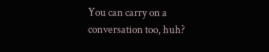You can carry on a
conversation too, huh?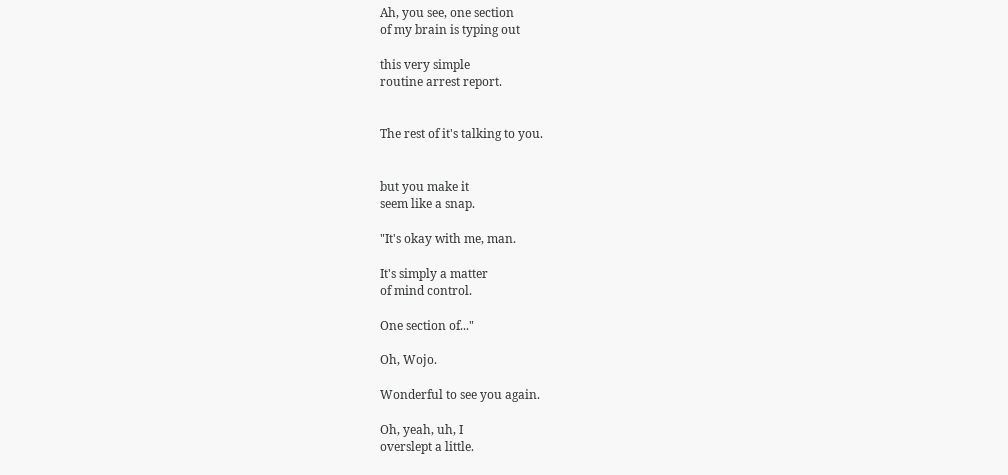Ah, you see, one section
of my brain is typing out

this very simple
routine arrest report.


The rest of it's talking to you.


but you make it
seem like a snap.

"It's okay with me, man.

It's simply a matter
of mind control.

One section of..."

Oh, Wojo.

Wonderful to see you again.

Oh, yeah, uh, I
overslept a little.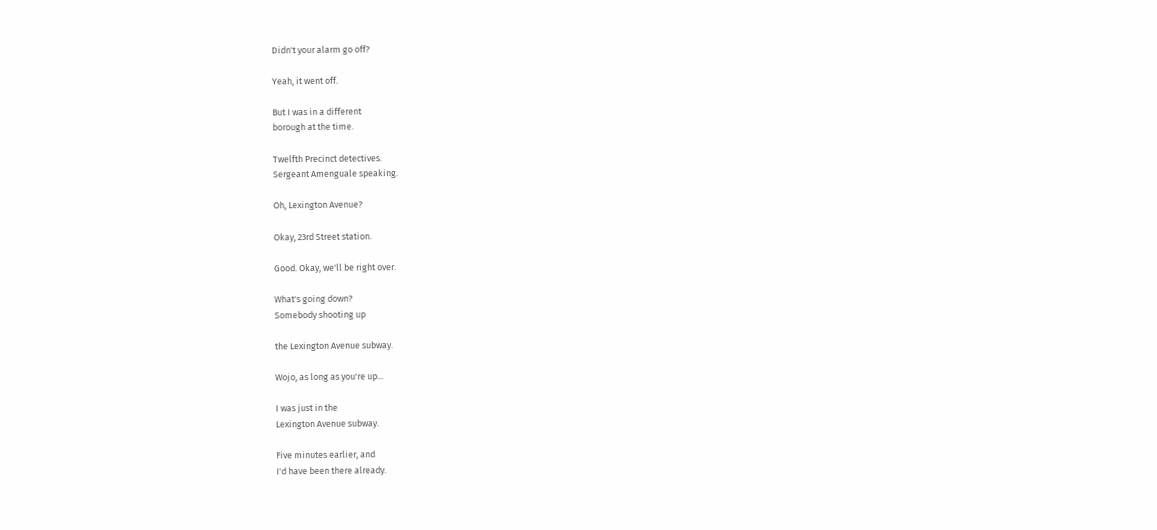Didn't your alarm go off?

Yeah, it went off.

But I was in a different
borough at the time.

Twelfth Precinct detectives.
Sergeant Amenguale speaking.

Oh, Lexington Avenue?

Okay, 23rd Street station.

Good. Okay, we'll be right over.

What's going down?
Somebody shooting up

the Lexington Avenue subway.

Wojo, as long as you're up...

I was just in the
Lexington Avenue subway.

Five minutes earlier, and
I'd have been there already.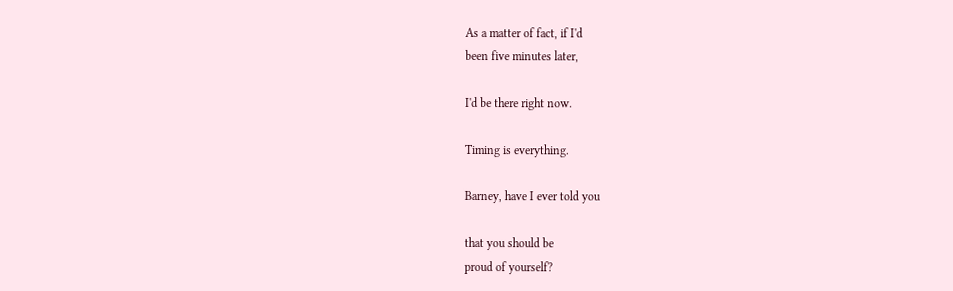As a matter of fact, if I'd
been five minutes later,

I'd be there right now.

Timing is everything.

Barney, have I ever told you

that you should be
proud of yourself?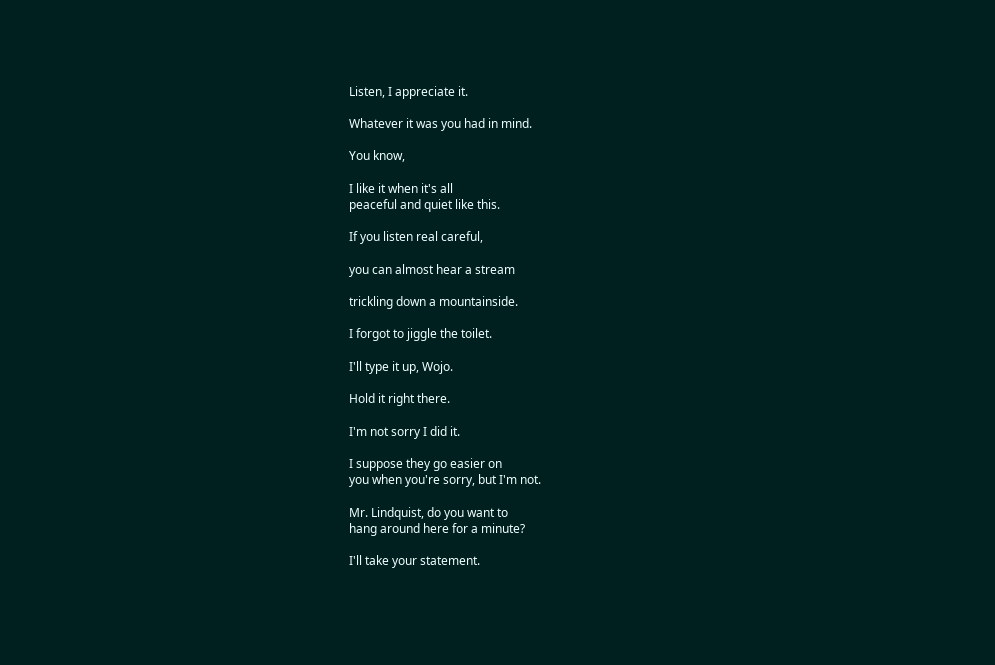Listen, I appreciate it.

Whatever it was you had in mind.

You know,

I like it when it's all
peaceful and quiet like this.

If you listen real careful,

you can almost hear a stream

trickling down a mountainside.

I forgot to jiggle the toilet.

I'll type it up, Wojo.

Hold it right there.

I'm not sorry I did it.

I suppose they go easier on
you when you're sorry, but I'm not.

Mr. Lindquist, do you want to
hang around here for a minute?

I'll take your statement.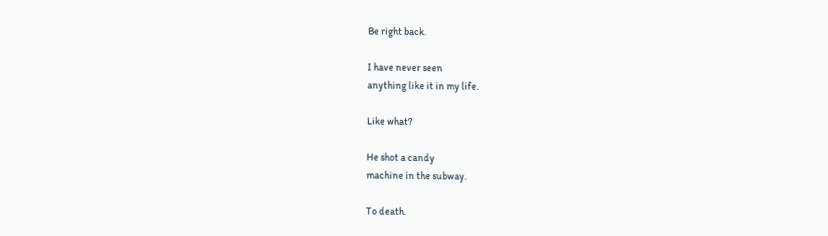Be right back.

I have never seen
anything like it in my life.

Like what?

He shot a candy
machine in the subway.

To death.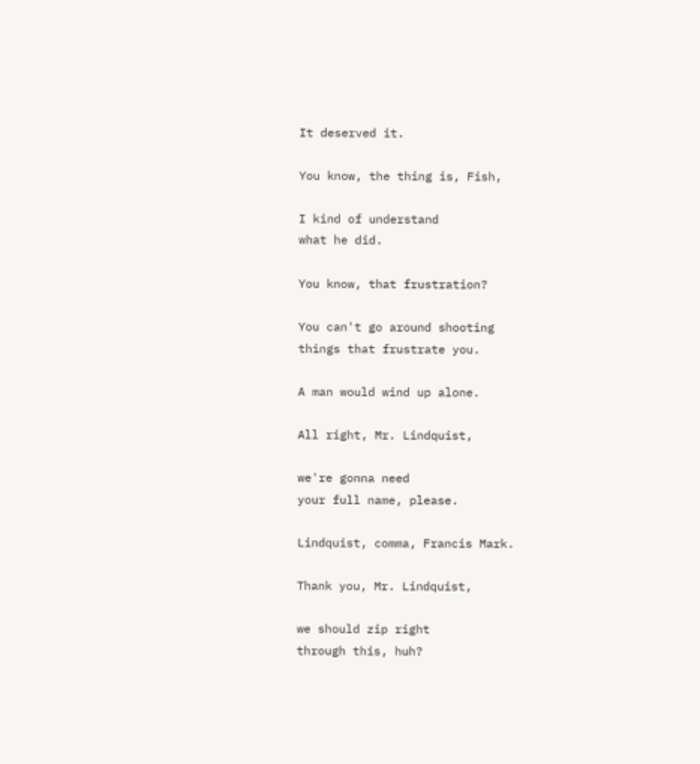It deserved it.

You know, the thing is, Fish,

I kind of understand
what he did.

You know, that frustration?

You can't go around shooting
things that frustrate you.

A man would wind up alone.

All right, Mr. Lindquist,

we're gonna need
your full name, please.

Lindquist, comma, Francis Mark.

Thank you, Mr. Lindquist,

we should zip right
through this, huh?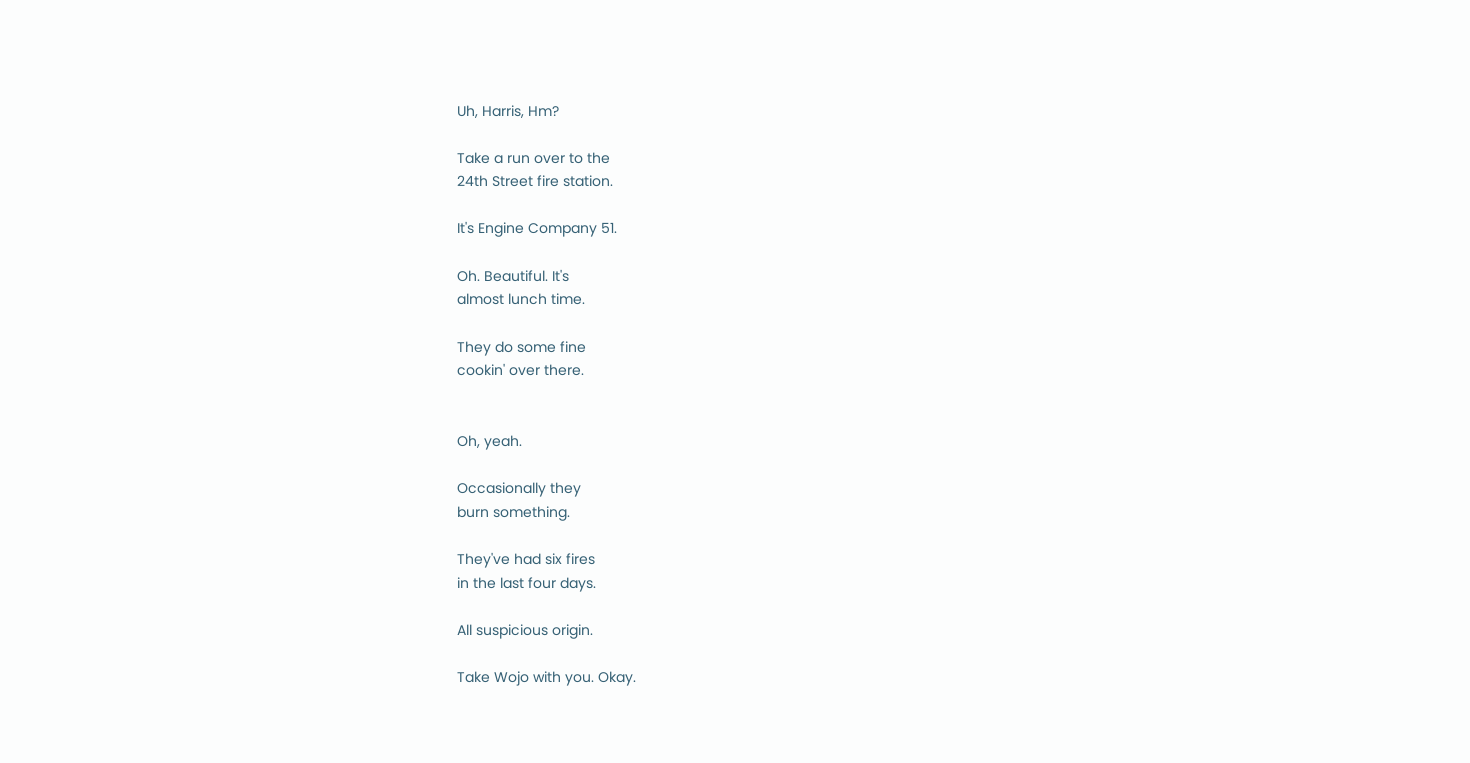Uh, Harris, Hm?

Take a run over to the
24th Street fire station.

It's Engine Company 51.

Oh. Beautiful. It's
almost lunch time.

They do some fine
cookin' over there.


Oh, yeah.

Occasionally they
burn something.

They've had six fires
in the last four days.

All suspicious origin.

Take Wojo with you. Okay.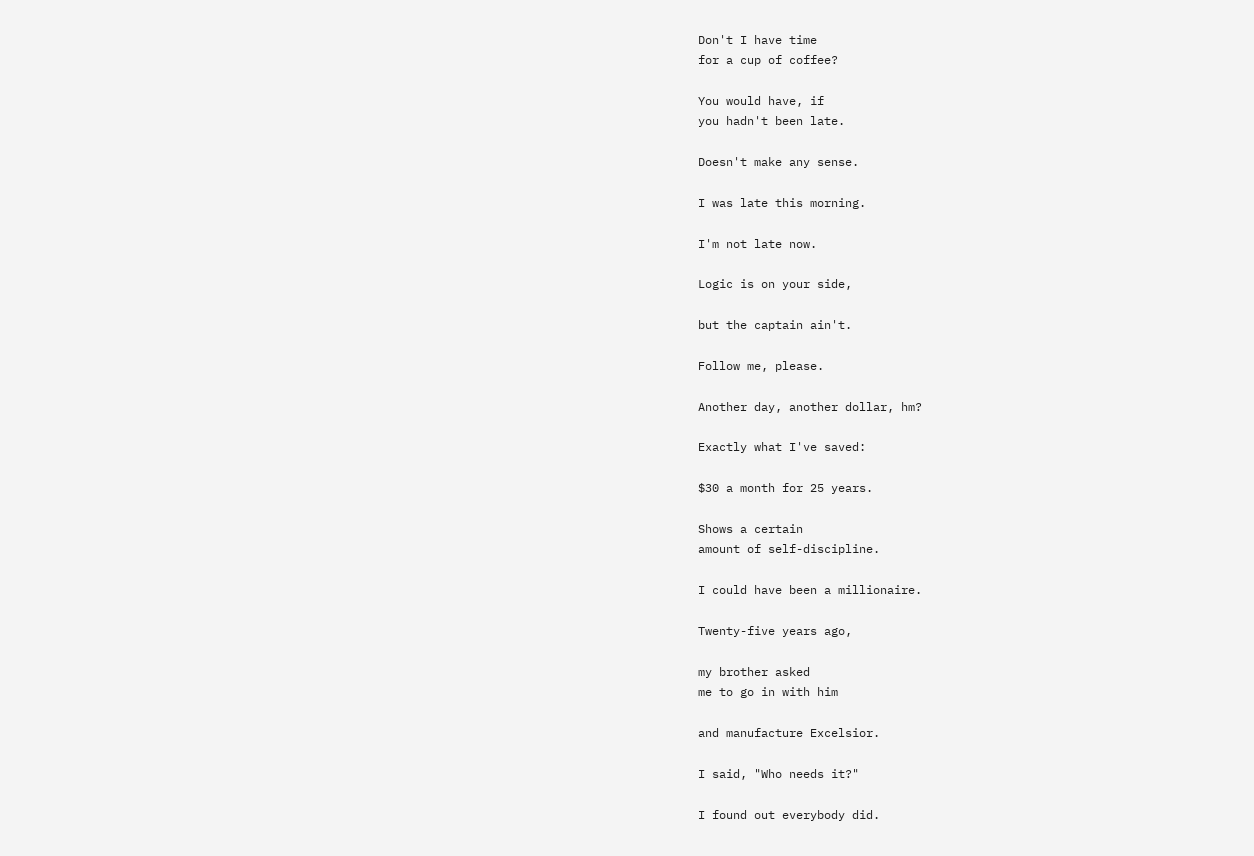Don't I have time
for a cup of coffee?

You would have, if
you hadn't been late.

Doesn't make any sense.

I was late this morning.

I'm not late now.

Logic is on your side,

but the captain ain't.

Follow me, please.

Another day, another dollar, hm?

Exactly what I've saved:

$30 a month for 25 years.

Shows a certain
amount of self-discipline.

I could have been a millionaire.

Twenty-five years ago,

my brother asked
me to go in with him

and manufacture Excelsior.

I said, "Who needs it?"

I found out everybody did.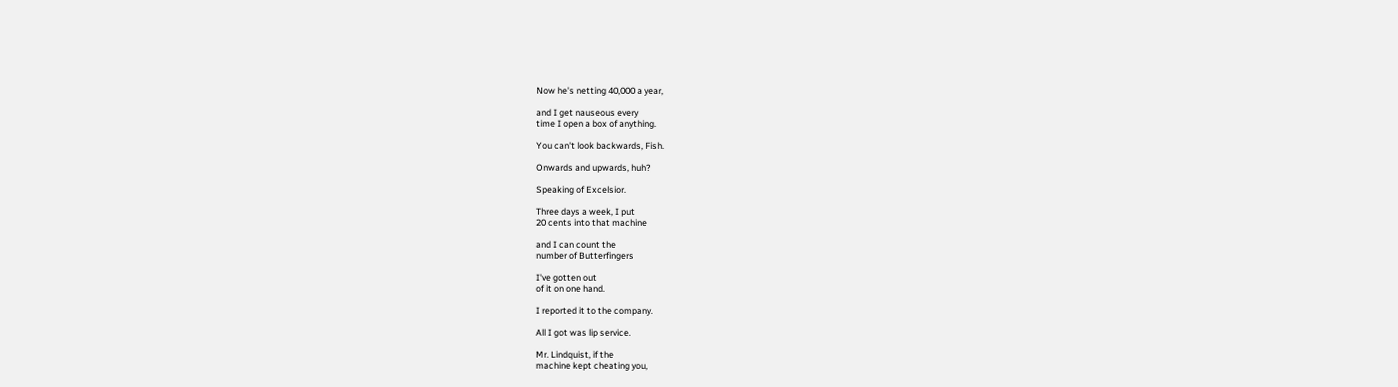Now he's netting 40,000 a year,

and I get nauseous every
time I open a box of anything.

You can't look backwards, Fish.

Onwards and upwards, huh?

Speaking of Excelsior.

Three days a week, I put
20 cents into that machine

and I can count the
number of Butterfingers

I've gotten out
of it on one hand.

I reported it to the company.

All I got was lip service.

Mr. Lindquist, if the
machine kept cheating you,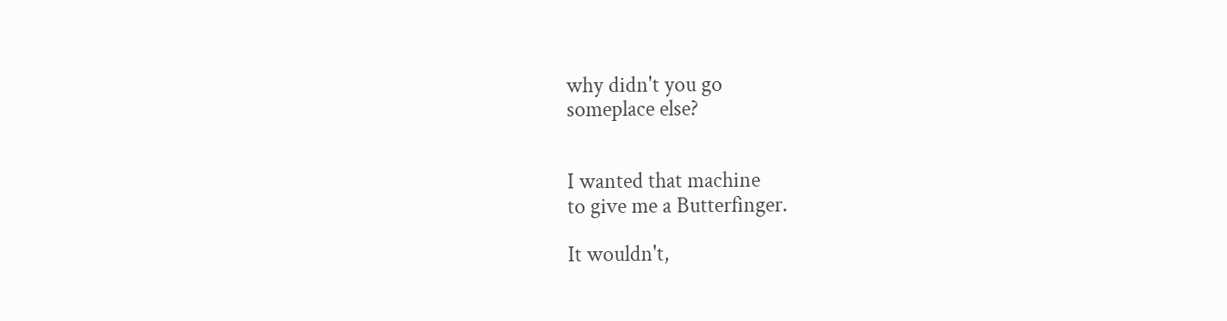why didn't you go
someplace else?


I wanted that machine
to give me a Butterfinger.

It wouldn't,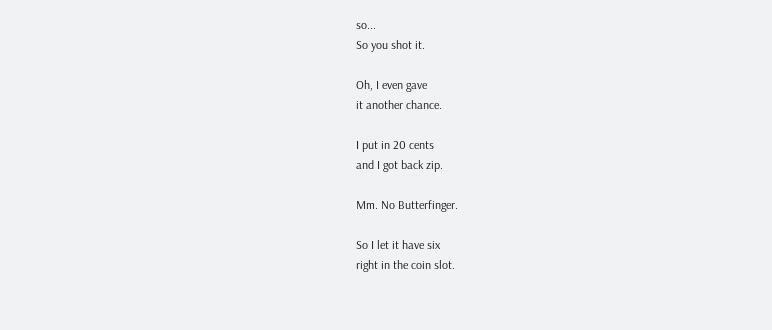so...
So you shot it.

Oh, I even gave
it another chance.

I put in 20 cents
and I got back zip.

Mm. No Butterfinger.

So I let it have six
right in the coin slot.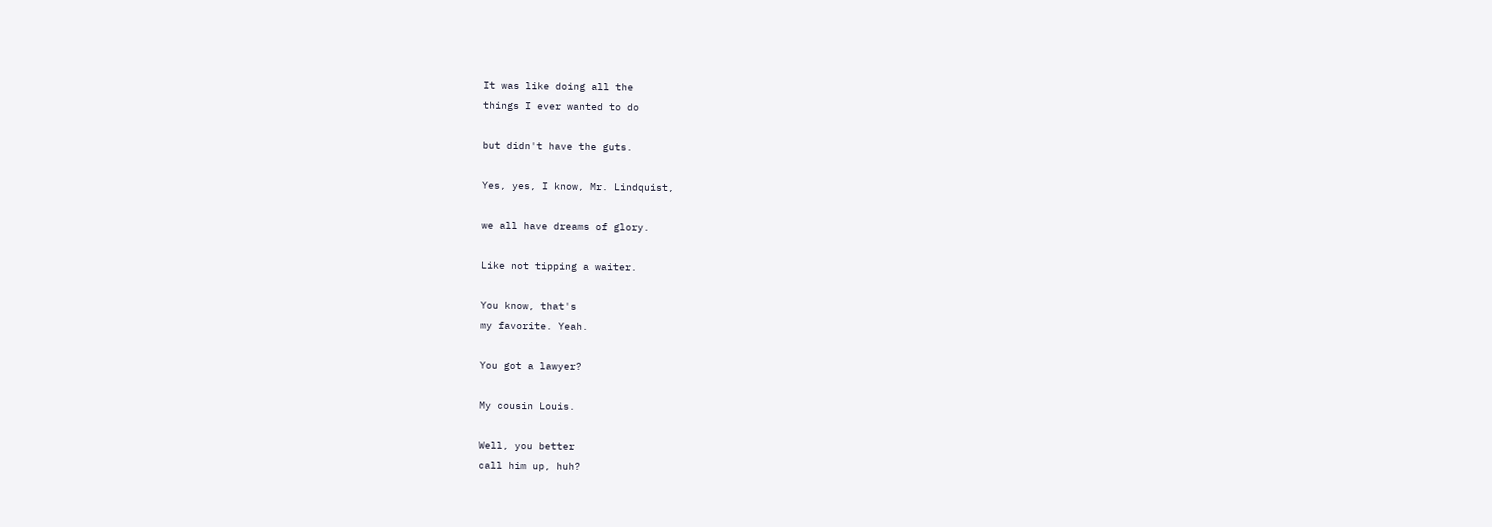It was like doing all the
things I ever wanted to do

but didn't have the guts.

Yes, yes, I know, Mr. Lindquist,

we all have dreams of glory.

Like not tipping a waiter.

You know, that's
my favorite. Yeah.

You got a lawyer?

My cousin Louis.

Well, you better
call him up, huh?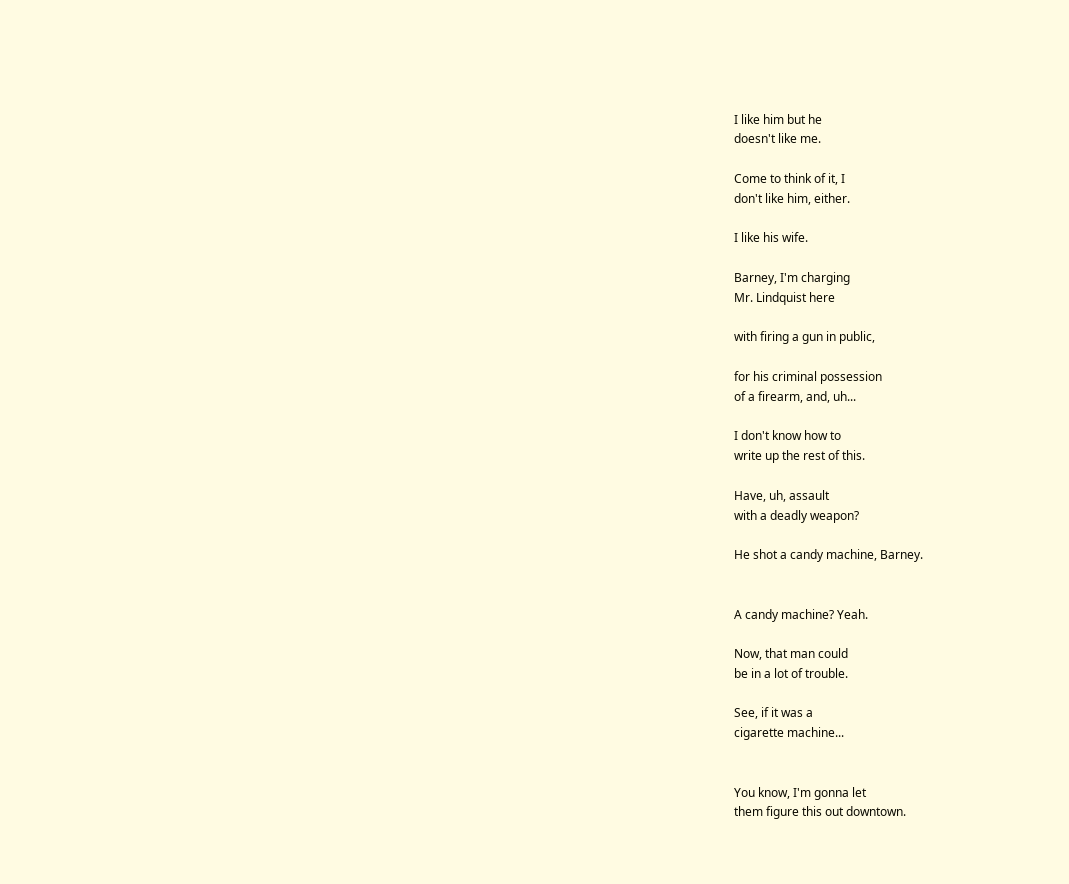I like him but he
doesn't like me.

Come to think of it, I
don't like him, either.

I like his wife.

Barney, I'm charging
Mr. Lindquist here

with firing a gun in public,

for his criminal possession
of a firearm, and, uh...

I don't know how to
write up the rest of this.

Have, uh, assault
with a deadly weapon?

He shot a candy machine, Barney.


A candy machine? Yeah.

Now, that man could
be in a lot of trouble.

See, if it was a
cigarette machine...


You know, I'm gonna let
them figure this out downtown.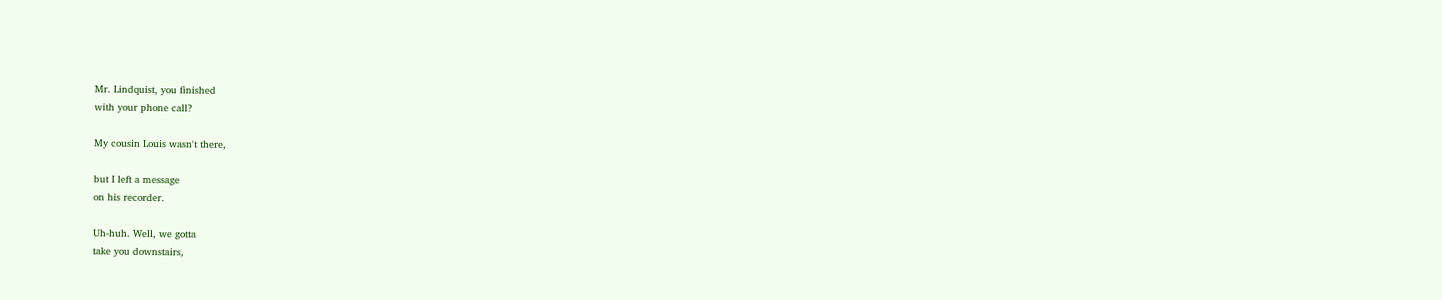Mr. Lindquist, you finished
with your phone call?

My cousin Louis wasn't there,

but I left a message
on his recorder.

Uh-huh. Well, we gotta
take you downstairs,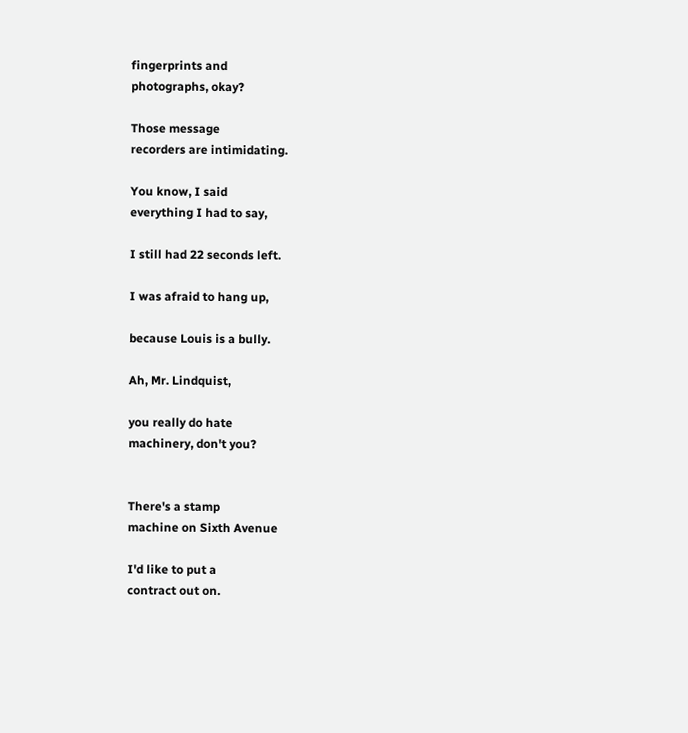fingerprints and
photographs, okay?

Those message
recorders are intimidating.

You know, I said
everything I had to say,

I still had 22 seconds left.

I was afraid to hang up,

because Louis is a bully.

Ah, Mr. Lindquist,

you really do hate
machinery, don't you?


There's a stamp
machine on Sixth Avenue

I'd like to put a
contract out on.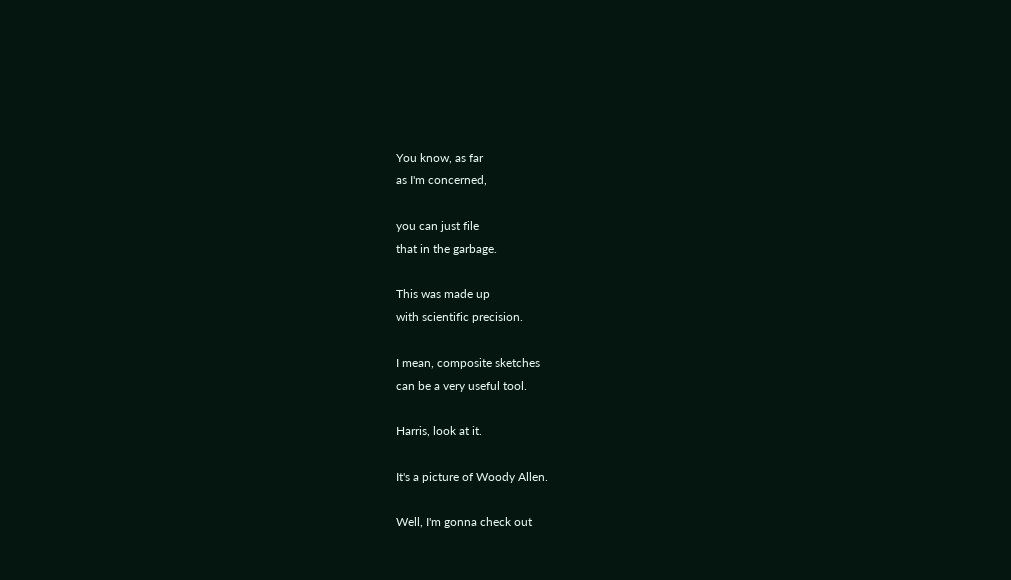You know, as far
as I'm concerned,

you can just file
that in the garbage.

This was made up
with scientific precision.

I mean, composite sketches
can be a very useful tool.

Harris, look at it.

It's a picture of Woody Allen.

Well, I'm gonna check out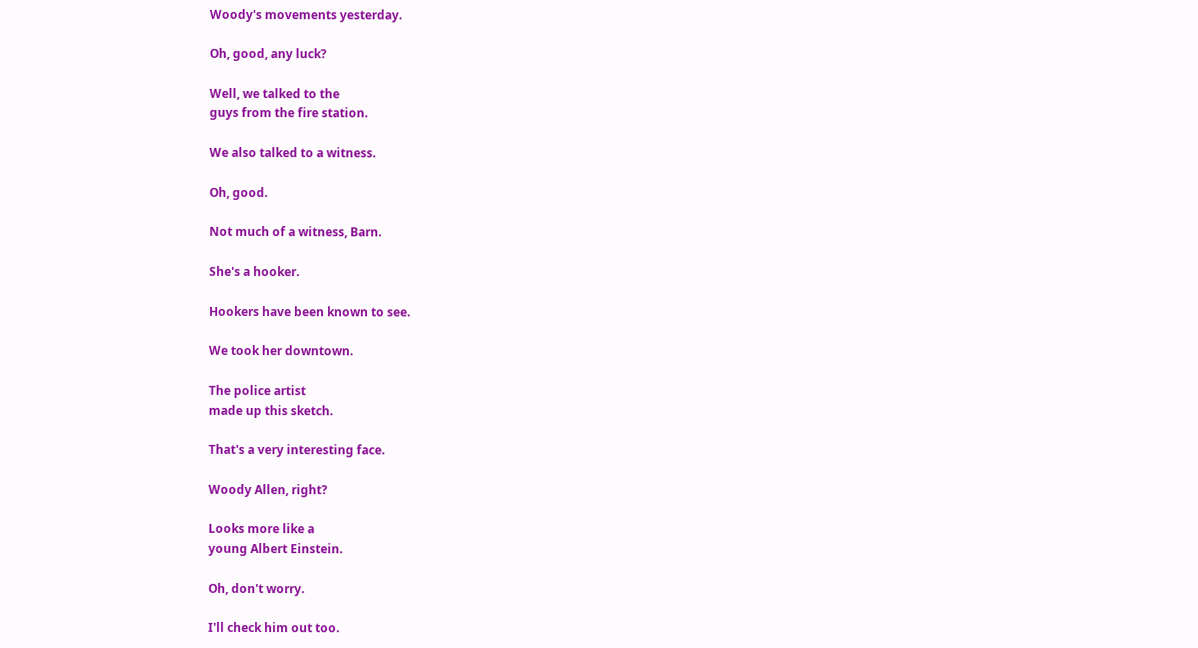Woody's movements yesterday.

Oh, good, any luck?

Well, we talked to the
guys from the fire station.

We also talked to a witness.

Oh, good.

Not much of a witness, Barn.

She's a hooker.

Hookers have been known to see.

We took her downtown.

The police artist
made up this sketch.

That's a very interesting face.

Woody Allen, right?

Looks more like a
young Albert Einstein.

Oh, don't worry.

I'll check him out too.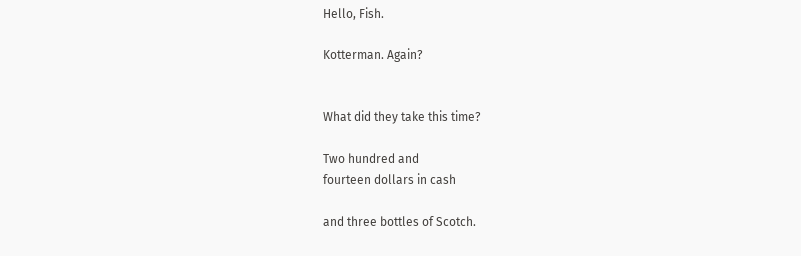Hello, Fish.

Kotterman. Again?


What did they take this time?

Two hundred and
fourteen dollars in cash

and three bottles of Scotch.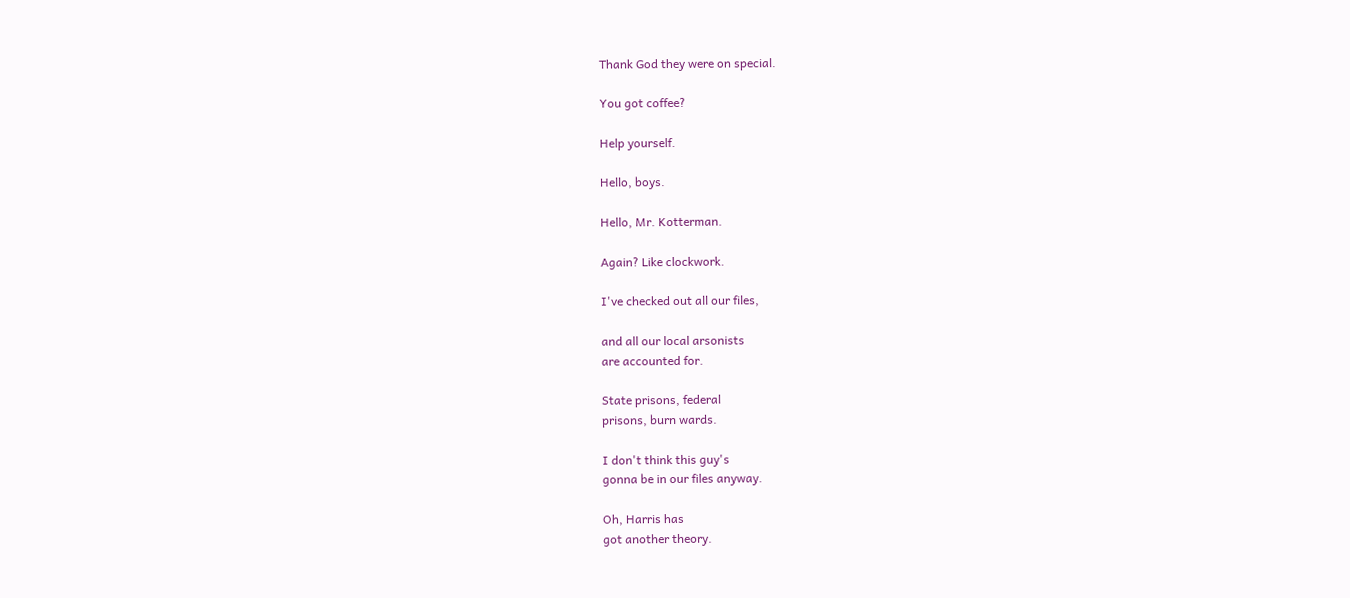Thank God they were on special.

You got coffee?

Help yourself.

Hello, boys.

Hello, Mr. Kotterman.

Again? Like clockwork.

I've checked out all our files,

and all our local arsonists
are accounted for.

State prisons, federal
prisons, burn wards.

I don't think this guy's
gonna be in our files anyway.

Oh, Harris has
got another theory.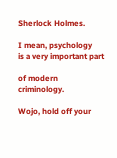Sherlock Holmes.

I mean, psychology
is a very important part

of modern criminology.

Wojo, hold off your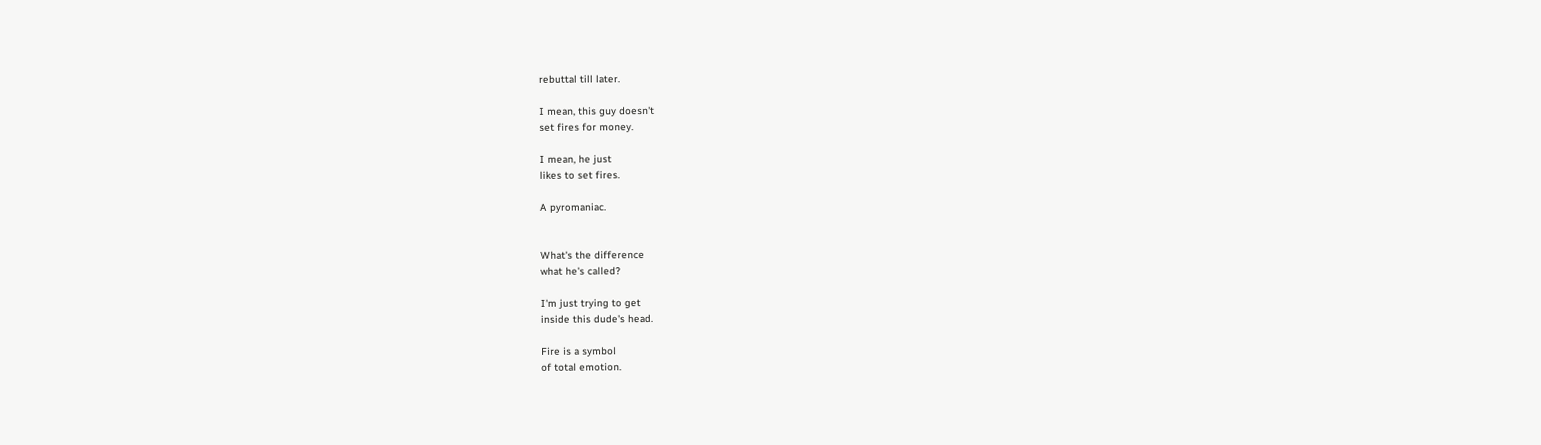rebuttal till later.

I mean, this guy doesn't
set fires for money.

I mean, he just
likes to set fires.

A pyromaniac.


What's the difference
what he's called?

I'm just trying to get
inside this dude's head.

Fire is a symbol
of total emotion.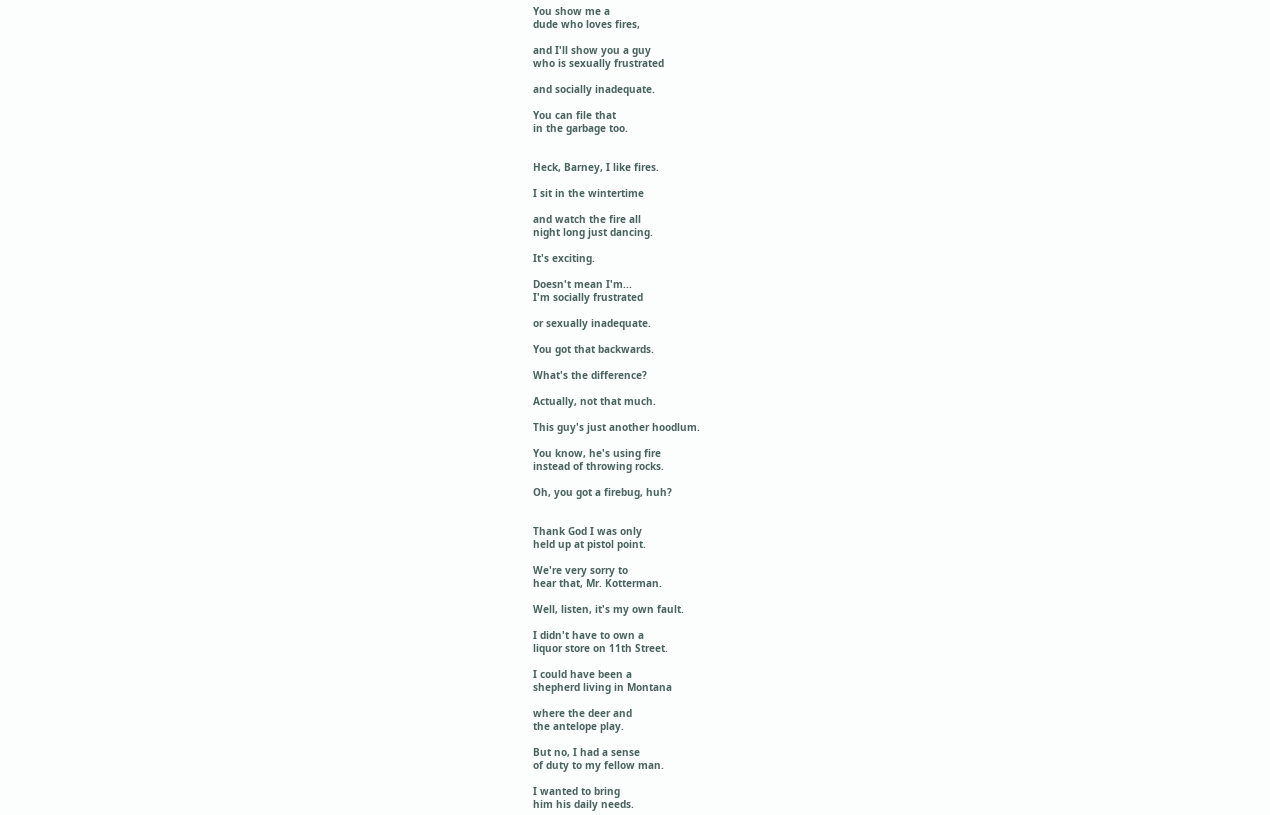You show me a
dude who loves fires,

and I'll show you a guy
who is sexually frustrated

and socially inadequate.

You can file that
in the garbage too.


Heck, Barney, I like fires.

I sit in the wintertime

and watch the fire all
night long just dancing.

It's exciting.

Doesn't mean I'm...
I'm socially frustrated

or sexually inadequate.

You got that backwards.

What's the difference?

Actually, not that much.

This guy's just another hoodlum.

You know, he's using fire
instead of throwing rocks.

Oh, you got a firebug, huh?


Thank God I was only
held up at pistol point.

We're very sorry to
hear that, Mr. Kotterman.

Well, listen, it's my own fault.

I didn't have to own a
liquor store on 11th Street.

I could have been a
shepherd living in Montana

where the deer and
the antelope play.

But no, I had a sense
of duty to my fellow man.

I wanted to bring
him his daily needs.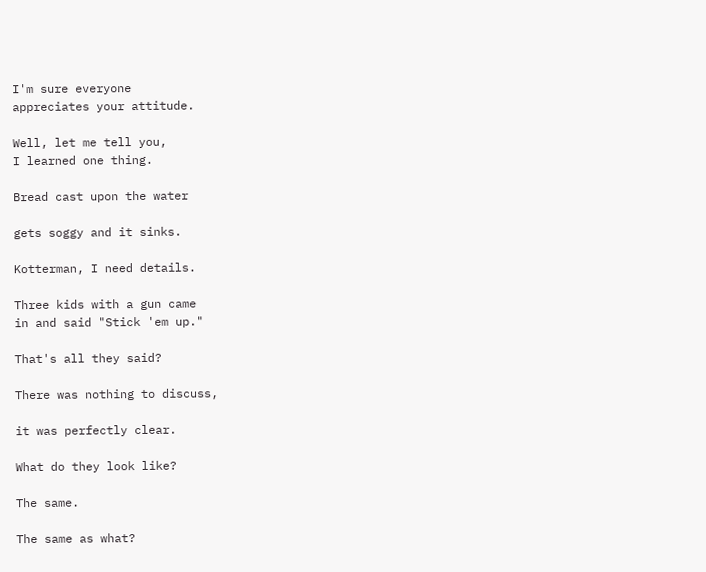I'm sure everyone
appreciates your attitude.

Well, let me tell you,
I learned one thing.

Bread cast upon the water

gets soggy and it sinks.

Kotterman, I need details.

Three kids with a gun came
in and said "Stick 'em up."

That's all they said?

There was nothing to discuss,

it was perfectly clear.

What do they look like?

The same.

The same as what?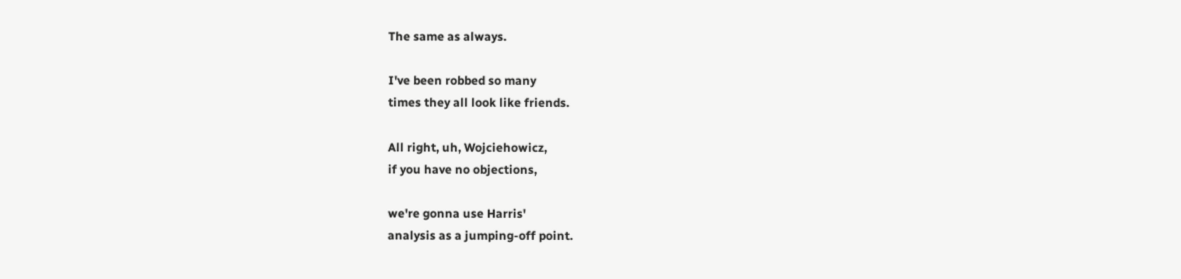The same as always.

I've been robbed so many
times they all look like friends.

All right, uh, Wojciehowicz,
if you have no objections,

we're gonna use Harris'
analysis as a jumping-off point.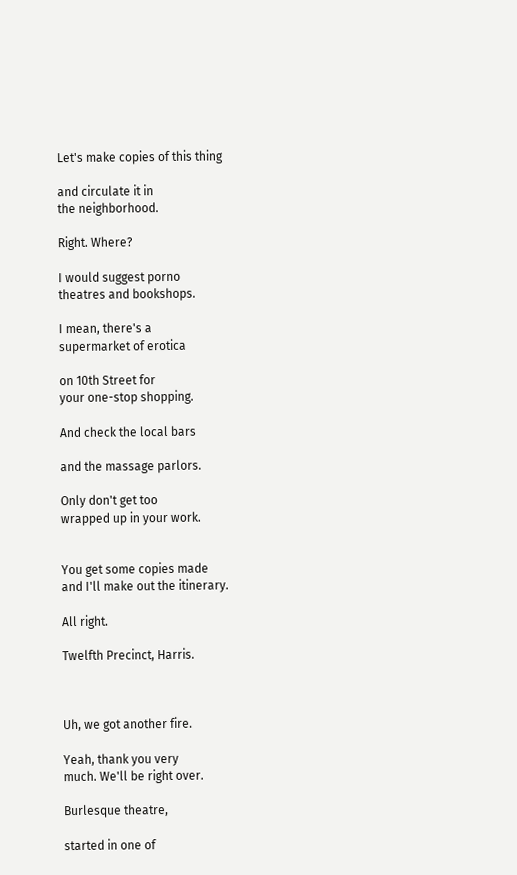Let's make copies of this thing

and circulate it in
the neighborhood.

Right. Where?

I would suggest porno
theatres and bookshops.

I mean, there's a
supermarket of erotica

on 10th Street for
your one-stop shopping.

And check the local bars

and the massage parlors.

Only don't get too
wrapped up in your work.


You get some copies made
and I'll make out the itinerary.

All right.

Twelfth Precinct, Harris.



Uh, we got another fire.

Yeah, thank you very
much. We'll be right over.

Burlesque theatre,

started in one of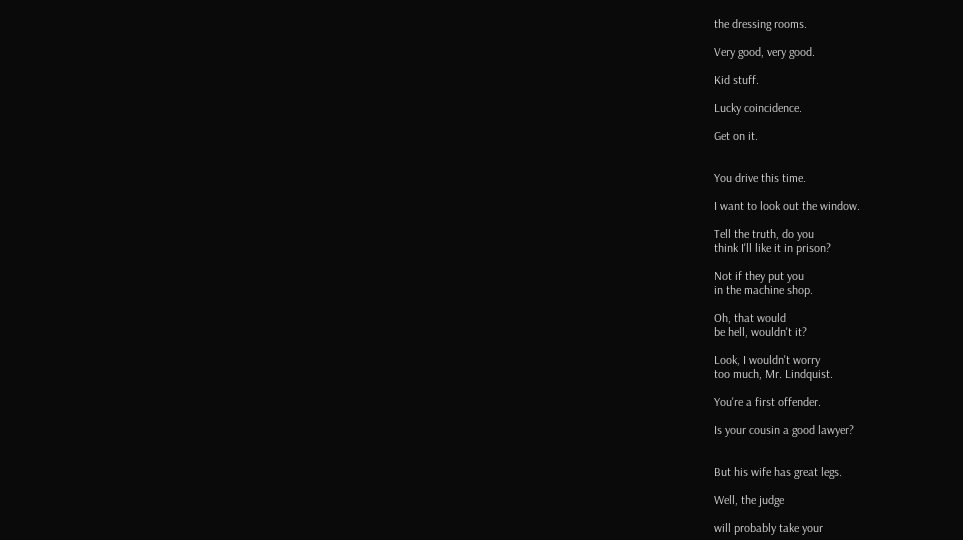the dressing rooms.

Very good, very good.

Kid stuff.

Lucky coincidence.

Get on it.


You drive this time.

I want to look out the window.

Tell the truth, do you
think I'll like it in prison?

Not if they put you
in the machine shop.

Oh, that would
be hell, wouldn't it?

Look, I wouldn't worry
too much, Mr. Lindquist.

You're a first offender.

Is your cousin a good lawyer?


But his wife has great legs.

Well, the judge

will probably take your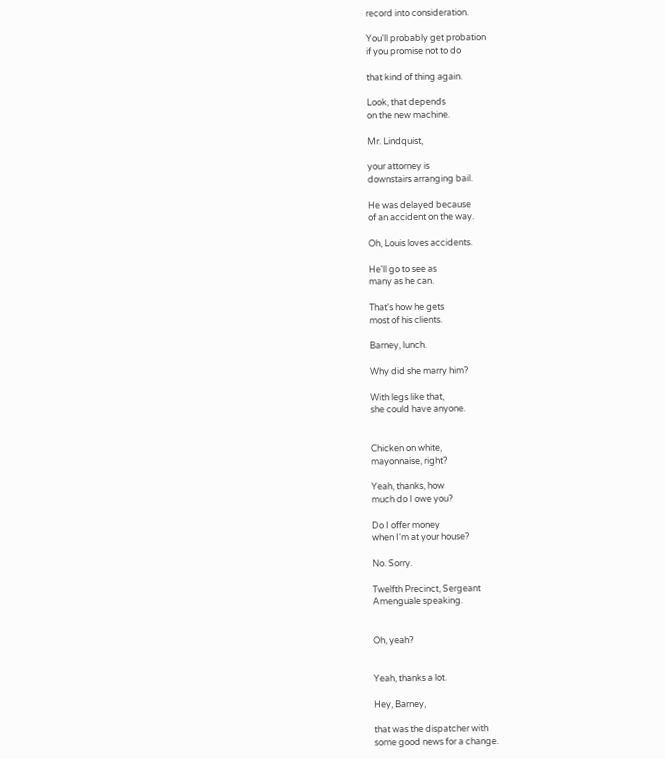record into consideration.

You'll probably get probation
if you promise not to do

that kind of thing again.

Look, that depends
on the new machine.

Mr. Lindquist,

your attorney is
downstairs arranging bail.

He was delayed because
of an accident on the way.

Oh, Louis loves accidents.

He'll go to see as
many as he can.

That's how he gets
most of his clients.

Barney, lunch.

Why did she marry him?

With legs like that,
she could have anyone.


Chicken on white,
mayonnaise, right?

Yeah, thanks, how
much do I owe you?

Do I offer money
when I'm at your house?

No. Sorry.

Twelfth Precinct, Sergeant
Amenguale speaking.


Oh, yeah?


Yeah, thanks a lot.

Hey, Barney,

that was the dispatcher with
some good news for a change.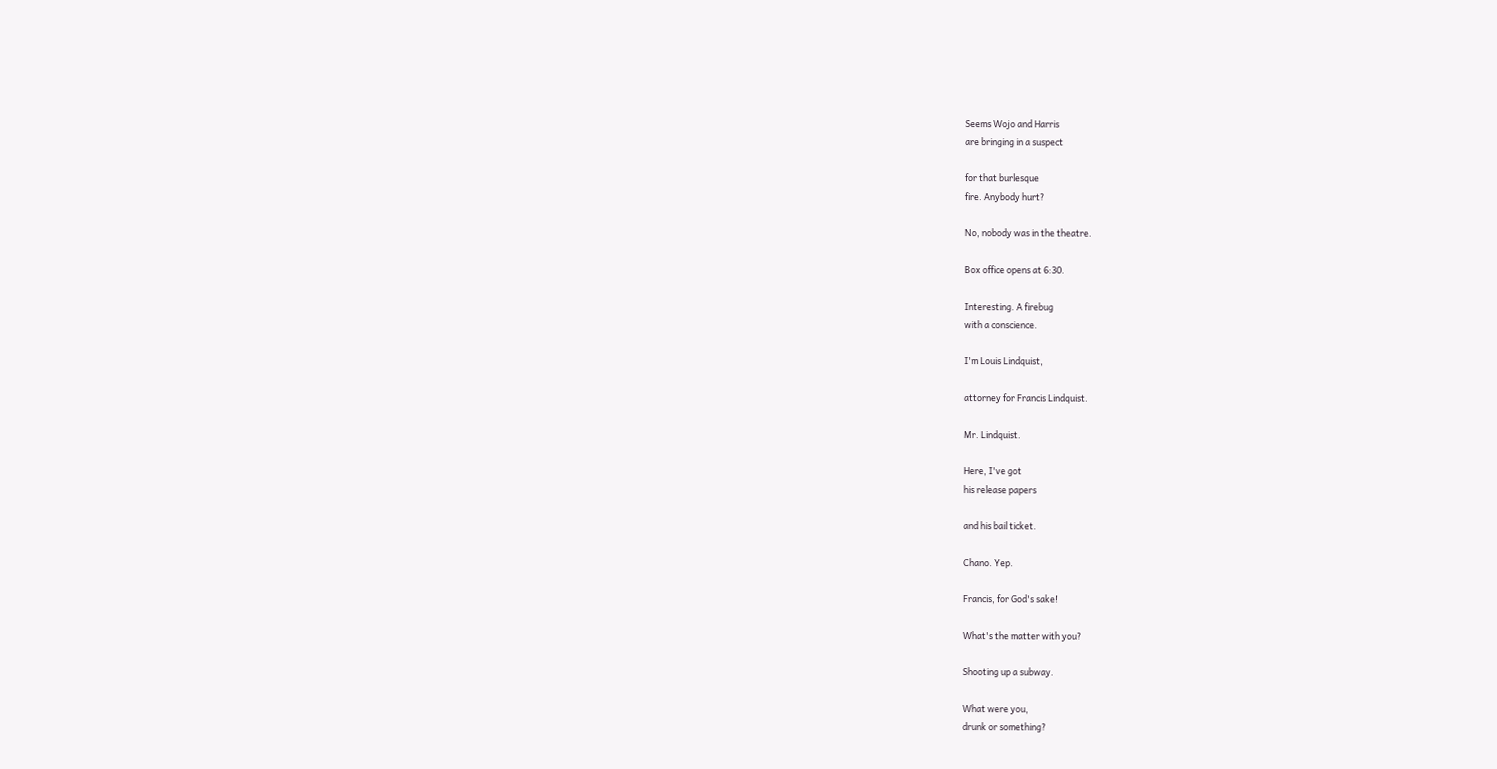Seems Wojo and Harris
are bringing in a suspect

for that burlesque
fire. Anybody hurt?

No, nobody was in the theatre.

Box office opens at 6:30.

Interesting. A firebug
with a conscience.

I'm Louis Lindquist,

attorney for Francis Lindquist.

Mr. Lindquist.

Here, I've got
his release papers

and his bail ticket.

Chano. Yep.

Francis, for God's sake!

What's the matter with you?

Shooting up a subway.

What were you,
drunk or something?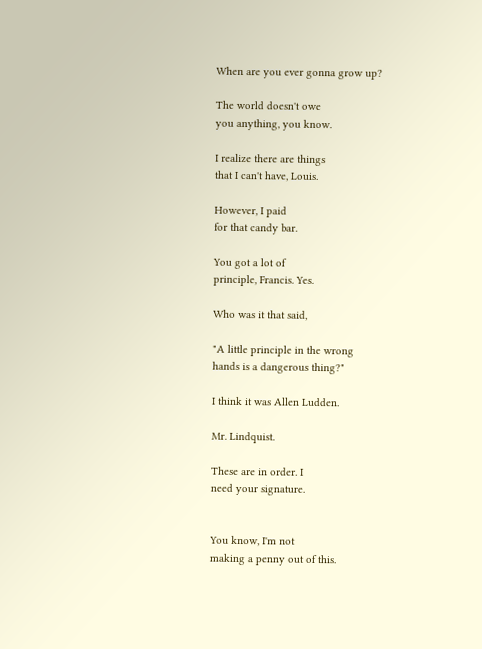When are you ever gonna grow up?

The world doesn't owe
you anything, you know.

I realize there are things
that I can't have, Louis.

However, I paid
for that candy bar.

You got a lot of
principle, Francis. Yes.

Who was it that said,

"A little principle in the wrong
hands is a dangerous thing?"

I think it was Allen Ludden.

Mr. Lindquist.

These are in order. I
need your signature.


You know, I'm not
making a penny out of this.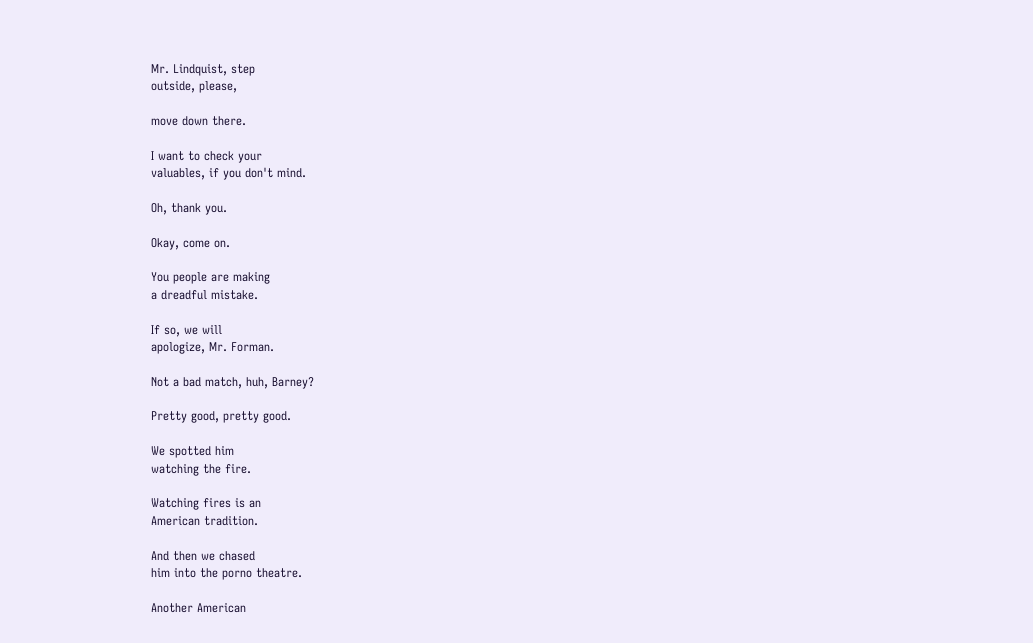Mr. Lindquist, step
outside, please,

move down there.

I want to check your
valuables, if you don't mind.

Oh, thank you.

Okay, come on.

You people are making
a dreadful mistake.

If so, we will
apologize, Mr. Forman.

Not a bad match, huh, Barney?

Pretty good, pretty good.

We spotted him
watching the fire.

Watching fires is an
American tradition.

And then we chased
him into the porno theatre.

Another American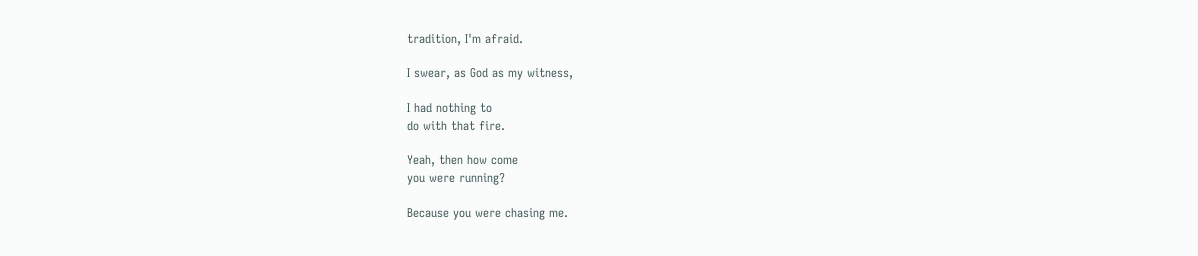tradition, I'm afraid.

I swear, as God as my witness,

I had nothing to
do with that fire.

Yeah, then how come
you were running?

Because you were chasing me.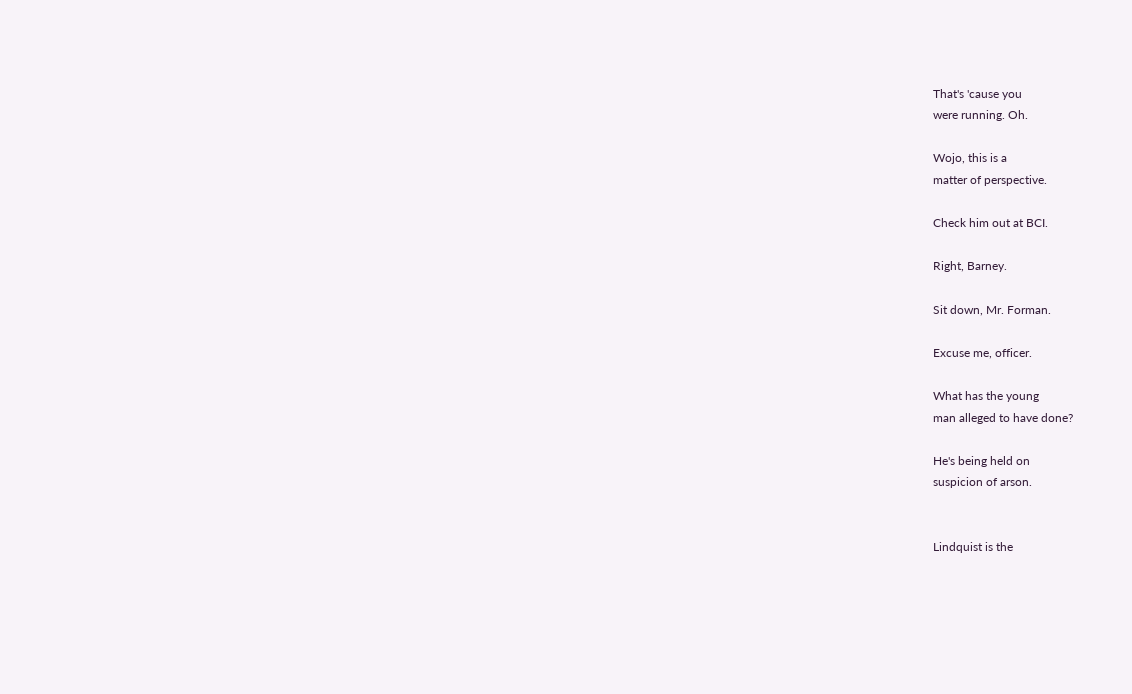That's 'cause you
were running. Oh.

Wojo, this is a
matter of perspective.

Check him out at BCI.

Right, Barney.

Sit down, Mr. Forman.

Excuse me, officer.

What has the young
man alleged to have done?

He's being held on
suspicion of arson.


Lindquist is the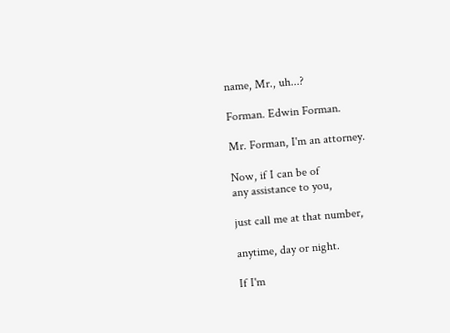name, Mr., uh...?

Forman. Edwin Forman.

Mr. Forman, I'm an attorney.

Now, if I can be of
any assistance to you,

just call me at that number,

anytime, day or night.

If I'm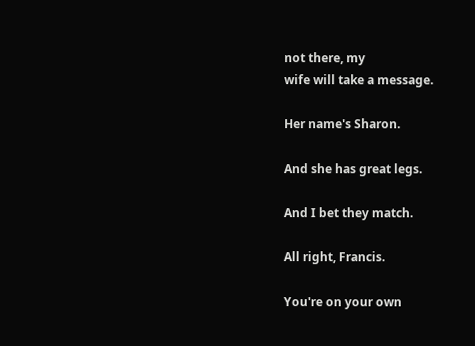not there, my
wife will take a message.

Her name's Sharon.

And she has great legs.

And I bet they match.

All right, Francis.

You're on your own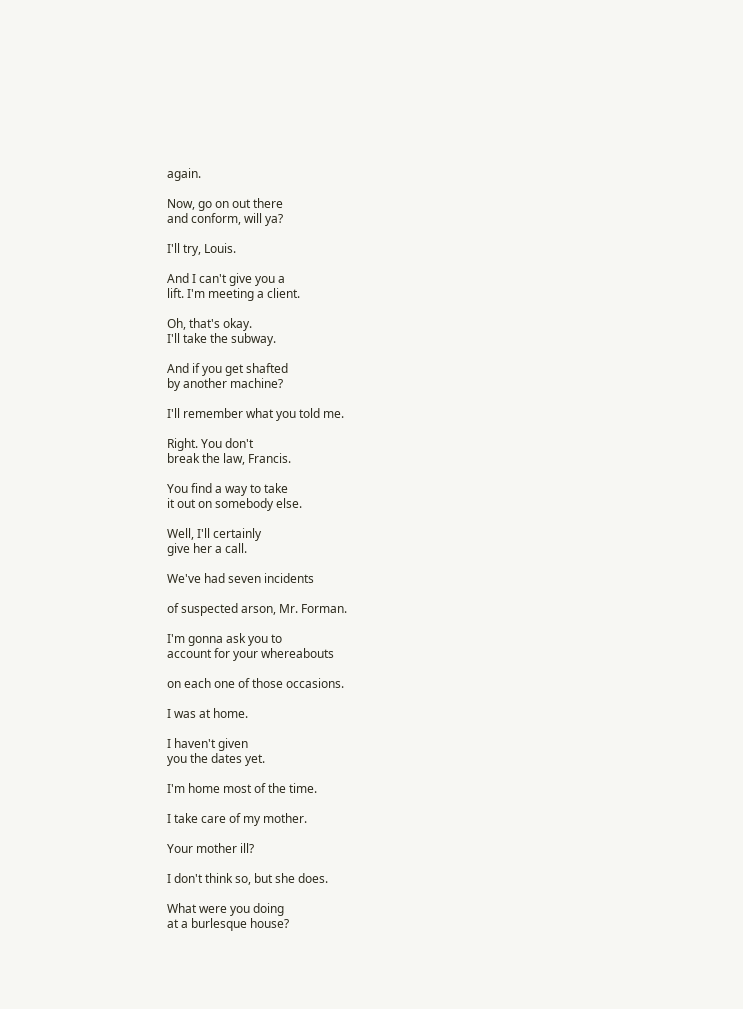again.

Now, go on out there
and conform, will ya?

I'll try, Louis.

And I can't give you a
lift. I'm meeting a client.

Oh, that's okay.
I'll take the subway.

And if you get shafted
by another machine?

I'll remember what you told me.

Right. You don't
break the law, Francis.

You find a way to take
it out on somebody else.

Well, I'll certainly
give her a call.

We've had seven incidents

of suspected arson, Mr. Forman.

I'm gonna ask you to
account for your whereabouts

on each one of those occasions.

I was at home.

I haven't given
you the dates yet.

I'm home most of the time.

I take care of my mother.

Your mother ill?

I don't think so, but she does.

What were you doing
at a burlesque house?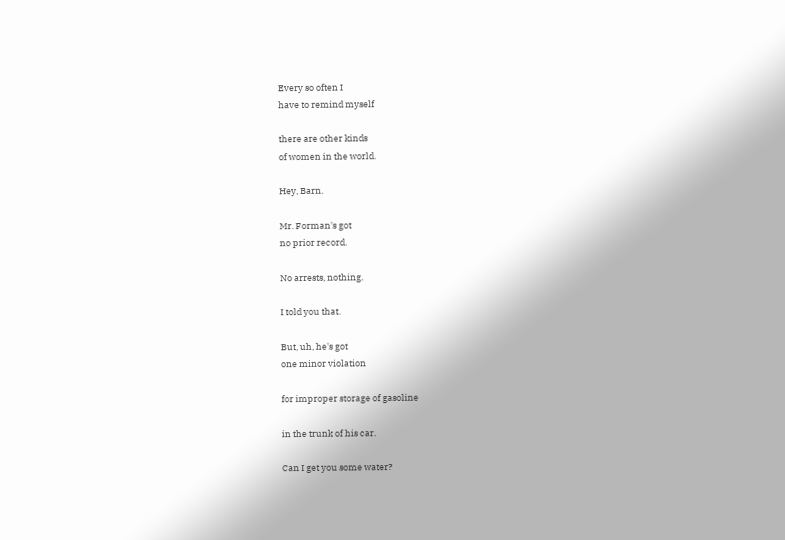Every so often I
have to remind myself

there are other kinds
of women in the world.

Hey, Barn.

Mr. Forman's got
no prior record.

No arrests, nothing.

I told you that.

But, uh, he's got
one minor violation

for improper storage of gasoline

in the trunk of his car.

Can I get you some water?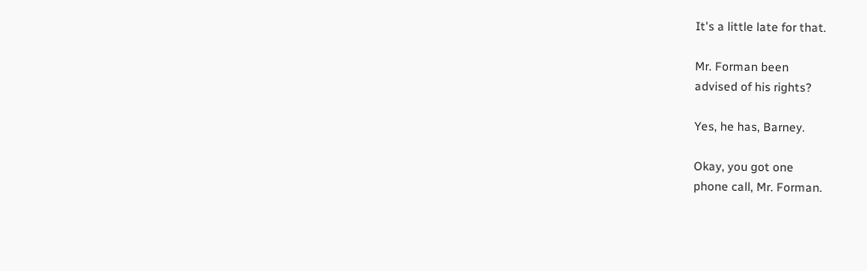It's a little late for that.

Mr. Forman been
advised of his rights?

Yes, he has, Barney.

Okay, you got one
phone call, Mr. Forman.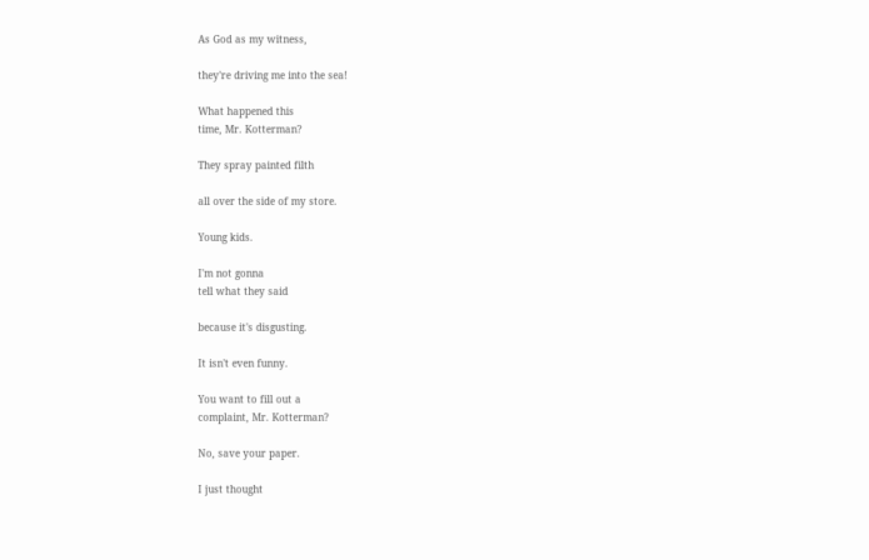As God as my witness,

they're driving me into the sea!

What happened this
time, Mr. Kotterman?

They spray painted filth

all over the side of my store.

Young kids.

I'm not gonna
tell what they said

because it's disgusting.

It isn't even funny.

You want to fill out a
complaint, Mr. Kotterman?

No, save your paper.

I just thought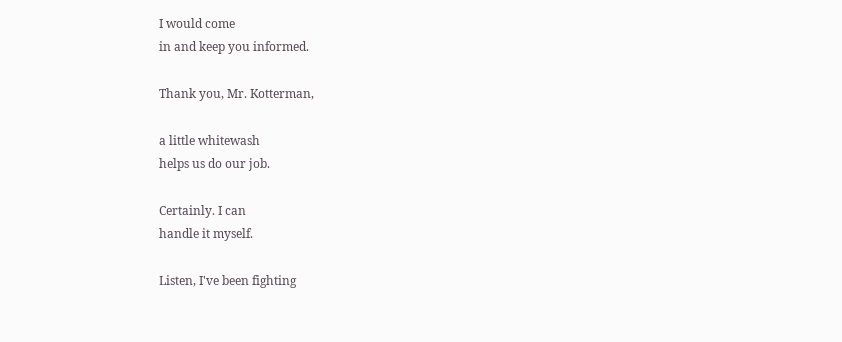I would come
in and keep you informed.

Thank you, Mr. Kotterman,

a little whitewash
helps us do our job.

Certainly. I can
handle it myself.

Listen, I've been fighting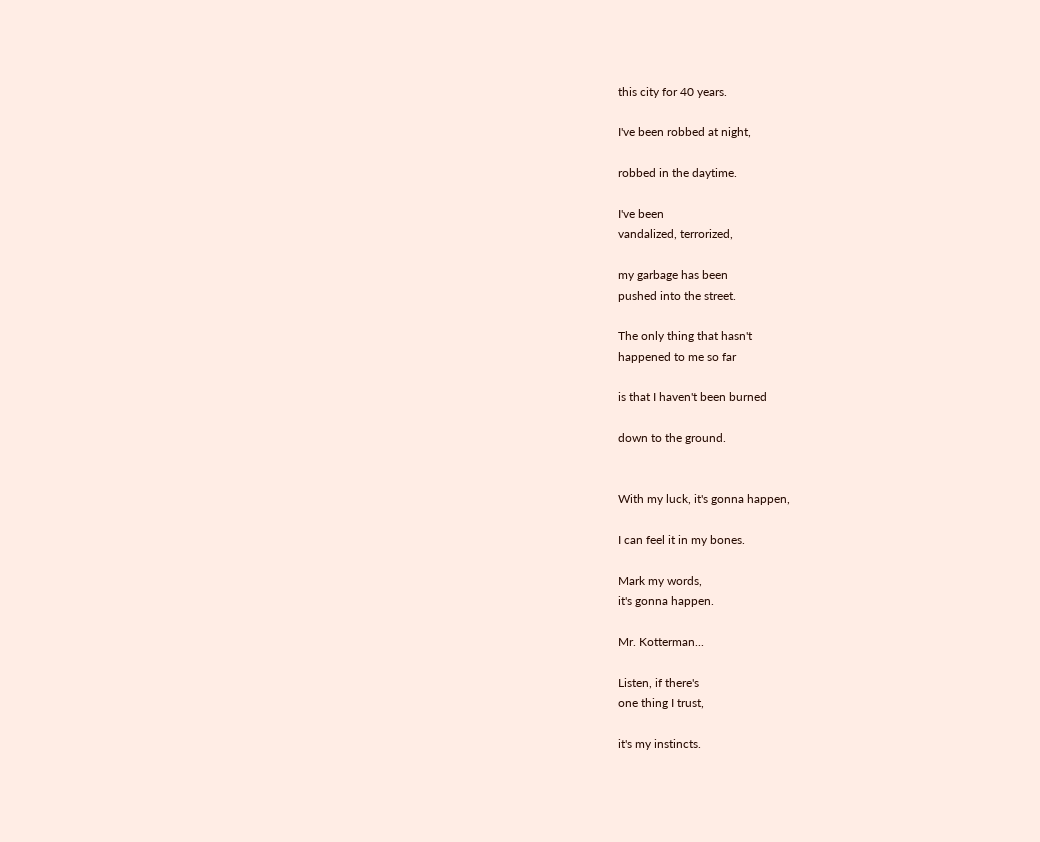this city for 40 years.

I've been robbed at night,

robbed in the daytime.

I've been
vandalized, terrorized,

my garbage has been
pushed into the street.

The only thing that hasn't
happened to me so far

is that I haven't been burned

down to the ground.


With my luck, it's gonna happen,

I can feel it in my bones.

Mark my words,
it's gonna happen.

Mr. Kotterman...

Listen, if there's
one thing I trust,

it's my instincts.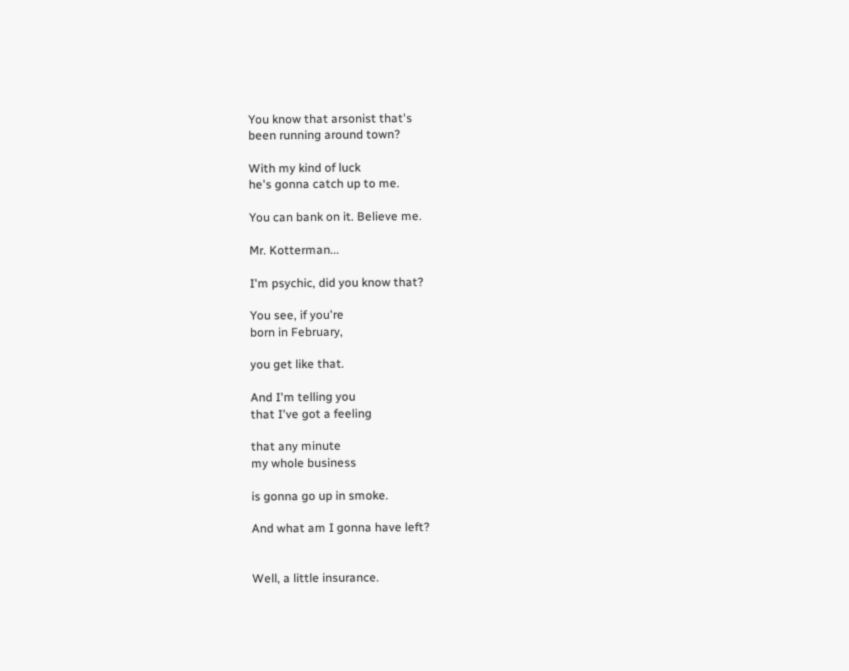You know that arsonist that's
been running around town?

With my kind of luck
he's gonna catch up to me.

You can bank on it. Believe me.

Mr. Kotterman...

I'm psychic, did you know that?

You see, if you're
born in February,

you get like that.

And I'm telling you
that I've got a feeling

that any minute
my whole business

is gonna go up in smoke.

And what am I gonna have left?


Well, a little insurance.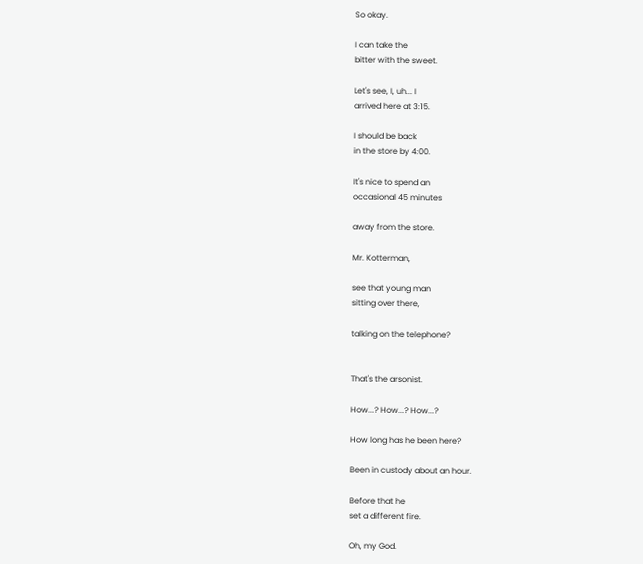So okay.

I can take the
bitter with the sweet.

Let's see, I, uh... I
arrived here at 3:15.

I should be back
in the store by 4:00.

It's nice to spend an
occasional 45 minutes

away from the store.

Mr. Kotterman,

see that young man
sitting over there,

talking on the telephone?


That's the arsonist.

How...? How...? How...?

How long has he been here?

Been in custody about an hour.

Before that he
set a different fire.

Oh, my God.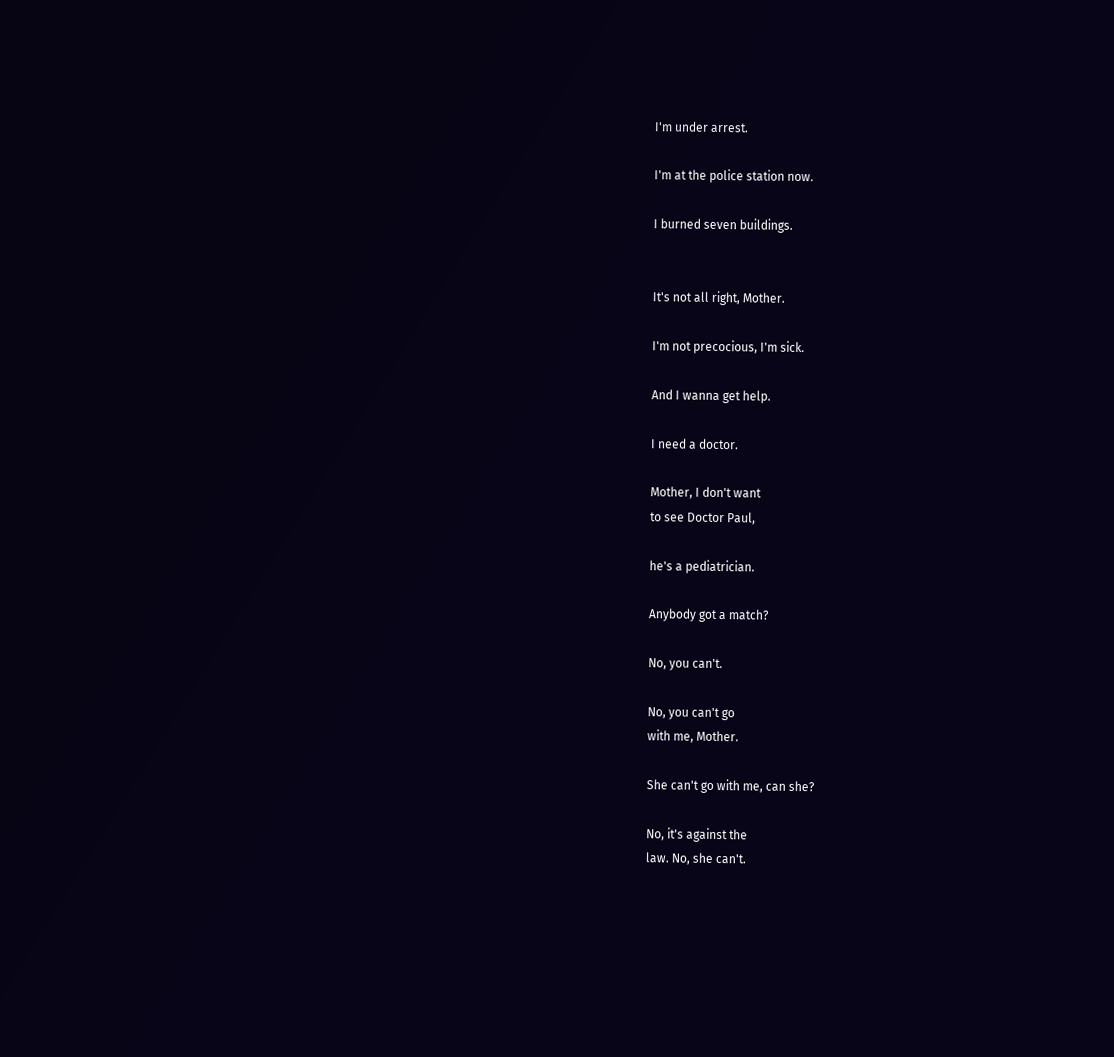I'm under arrest.

I'm at the police station now.

I burned seven buildings.


It's not all right, Mother.

I'm not precocious, I'm sick.

And I wanna get help.

I need a doctor.

Mother, I don't want
to see Doctor Paul,

he's a pediatrician.

Anybody got a match?

No, you can't.

No, you can't go
with me, Mother.

She can't go with me, can she?

No, it's against the
law. No, she can't.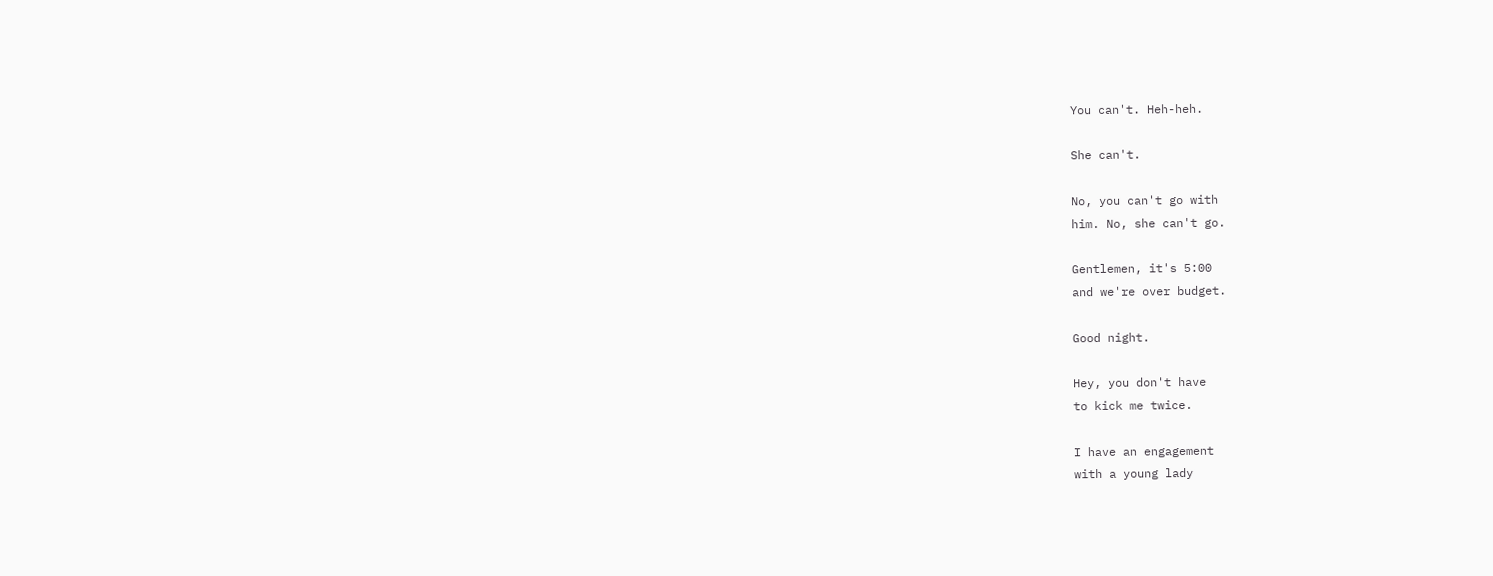You can't. Heh-heh.

She can't.

No, you can't go with
him. No, she can't go.

Gentlemen, it's 5:00
and we're over budget.

Good night.

Hey, you don't have
to kick me twice.

I have an engagement
with a young lady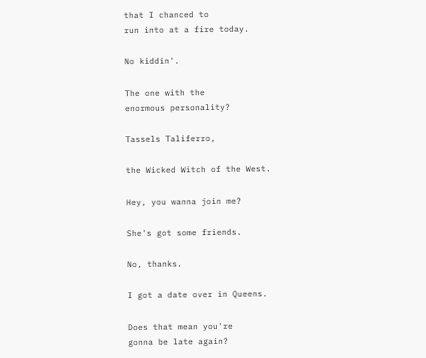that I chanced to
run into at a fire today.

No kiddin'.

The one with the
enormous personality?

Tassels Taliferro,

the Wicked Witch of the West.

Hey, you wanna join me?

She's got some friends.

No, thanks.

I got a date over in Queens.

Does that mean you're
gonna be late again?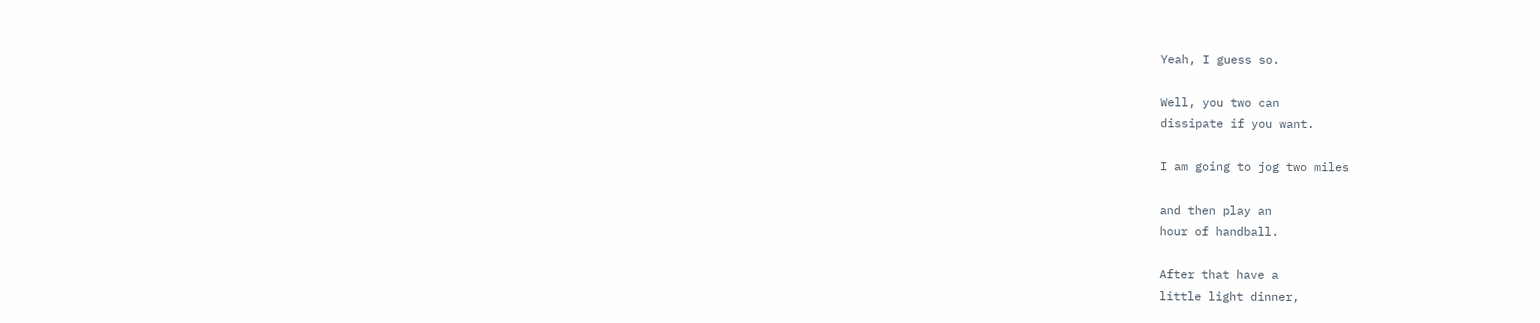Yeah, I guess so.

Well, you two can
dissipate if you want.

I am going to jog two miles

and then play an
hour of handball.

After that have a
little light dinner,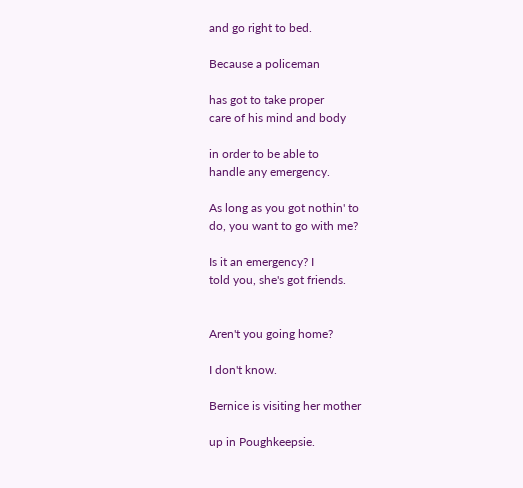and go right to bed.

Because a policeman

has got to take proper
care of his mind and body

in order to be able to
handle any emergency.

As long as you got nothin' to
do, you want to go with me?

Is it an emergency? I
told you, she's got friends.


Aren't you going home?

I don't know.

Bernice is visiting her mother

up in Poughkeepsie.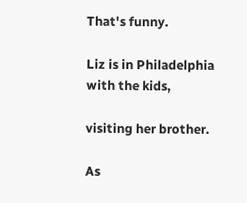That's funny.

Liz is in Philadelphia
with the kids,

visiting her brother.

As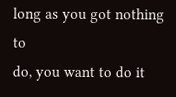long as you got nothing to
do, you want to do it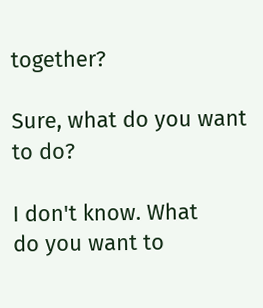together?

Sure, what do you want to do?

I don't know. What
do you want to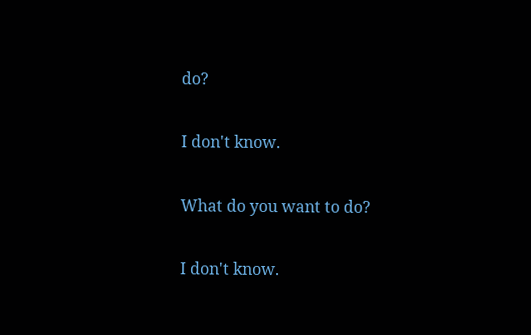do?

I don't know.

What do you want to do?

I don't know.